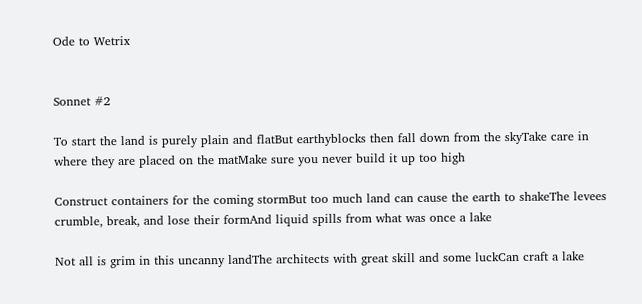Ode to Wetrix


Sonnet #2

To start the land is purely plain and flatBut earthyblocks then fall down from the skyTake care in where they are placed on the matMake sure you never build it up too high

Construct containers for the coming stormBut too much land can cause the earth to shakeThe levees crumble, break, and lose their formAnd liquid spills from what was once a lake

Not all is grim in this uncanny landThe architects with great skill and some luckCan craft a lake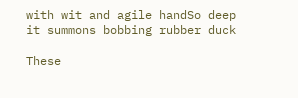with wit and agile handSo deep it summons bobbing rubber duck

These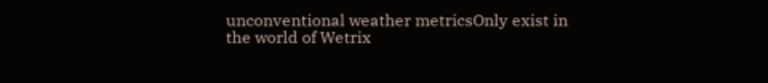unconventional weather metricsOnly exist in the world of Wetrix